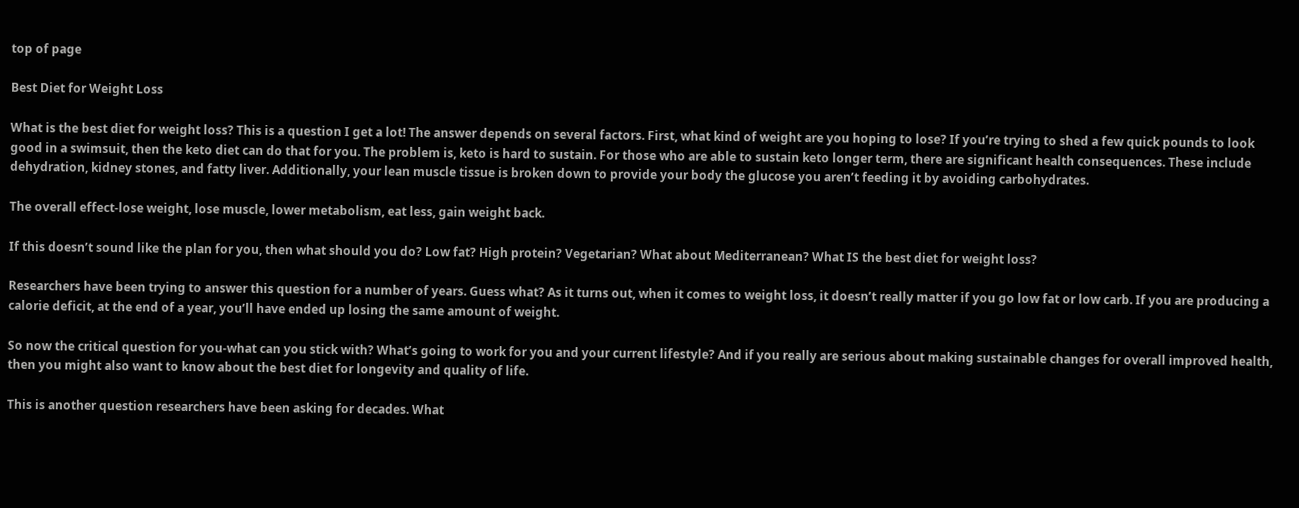top of page

Best Diet for Weight Loss

What is the best diet for weight loss? This is a question I get a lot! The answer depends on several factors. First, what kind of weight are you hoping to lose? If you’re trying to shed a few quick pounds to look good in a swimsuit, then the keto diet can do that for you. The problem is, keto is hard to sustain. For those who are able to sustain keto longer term, there are significant health consequences. These include dehydration, kidney stones, and fatty liver. Additionally, your lean muscle tissue is broken down to provide your body the glucose you aren’t feeding it by avoiding carbohydrates.

The overall effect-lose weight, lose muscle, lower metabolism, eat less, gain weight back.

If this doesn’t sound like the plan for you, then what should you do? Low fat? High protein? Vegetarian? What about Mediterranean? What IS the best diet for weight loss?

Researchers have been trying to answer this question for a number of years. Guess what? As it turns out, when it comes to weight loss, it doesn’t really matter if you go low fat or low carb. If you are producing a calorie deficit, at the end of a year, you’ll have ended up losing the same amount of weight.

So now the critical question for you-what can you stick with? What’s going to work for you and your current lifestyle? And if you really are serious about making sustainable changes for overall improved health, then you might also want to know about the best diet for longevity and quality of life.

This is another question researchers have been asking for decades. What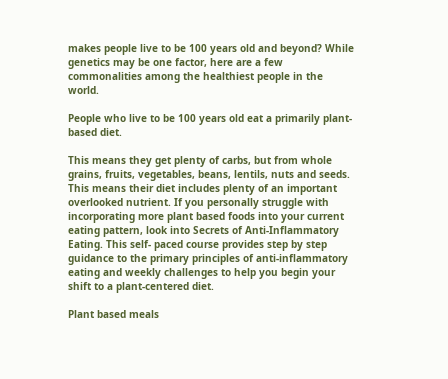makes people live to be 100 years old and beyond? While genetics may be one factor, here are a few commonalities among the healthiest people in the world.

People who live to be 100 years old eat a primarily plant-based diet.

This means they get plenty of carbs, but from whole grains, fruits, vegetables, beans, lentils, nuts and seeds. This means their diet includes plenty of an important overlooked nutrient. If you personally struggle with incorporating more plant based foods into your current eating pattern, look into Secrets of Anti-Inflammatory Eating. This self- paced course provides step by step guidance to the primary principles of anti-inflammatory eating and weekly challenges to help you begin your shift to a plant-centered diet.

Plant based meals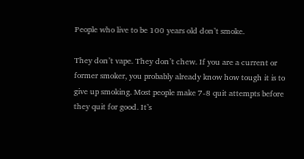People who live to be 100 years old don’t smoke.

They don’t vape. They don’t chew. If you are a current or former smoker, you probably already know how tough it is to give up smoking. Most people make 7-8 quit attempts before they quit for good. It’s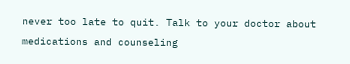never too late to quit. Talk to your doctor about medications and counseling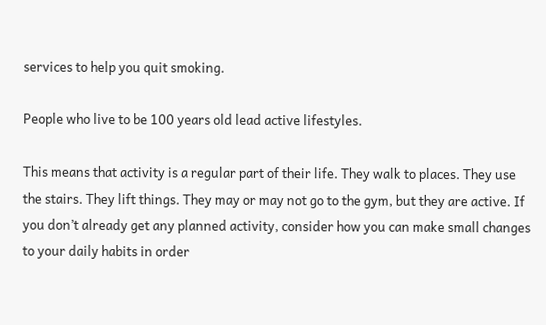services to help you quit smoking.

People who live to be 100 years old lead active lifestyles.

This means that activity is a regular part of their life. They walk to places. They use the stairs. They lift things. They may or may not go to the gym, but they are active. If you don’t already get any planned activity, consider how you can make small changes to your daily habits in order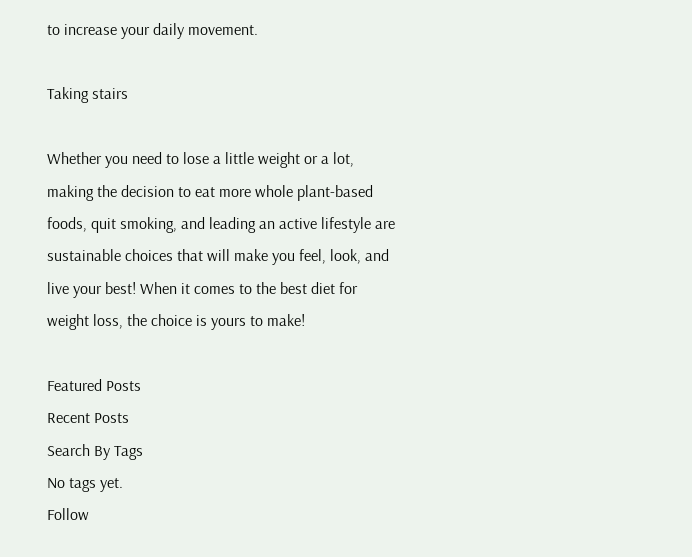to increase your daily movement.

Taking stairs

Whether you need to lose a little weight or a lot, making the decision to eat more whole plant-based foods, quit smoking, and leading an active lifestyle are sustainable choices that will make you feel, look, and live your best! When it comes to the best diet for weight loss, the choice is yours to make!

Featured Posts
Recent Posts
Search By Tags
No tags yet.
Follow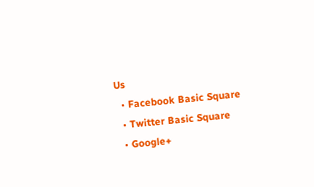Us
  • Facebook Basic Square
  • Twitter Basic Square
  • Google+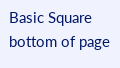Basic Square
bottom of page